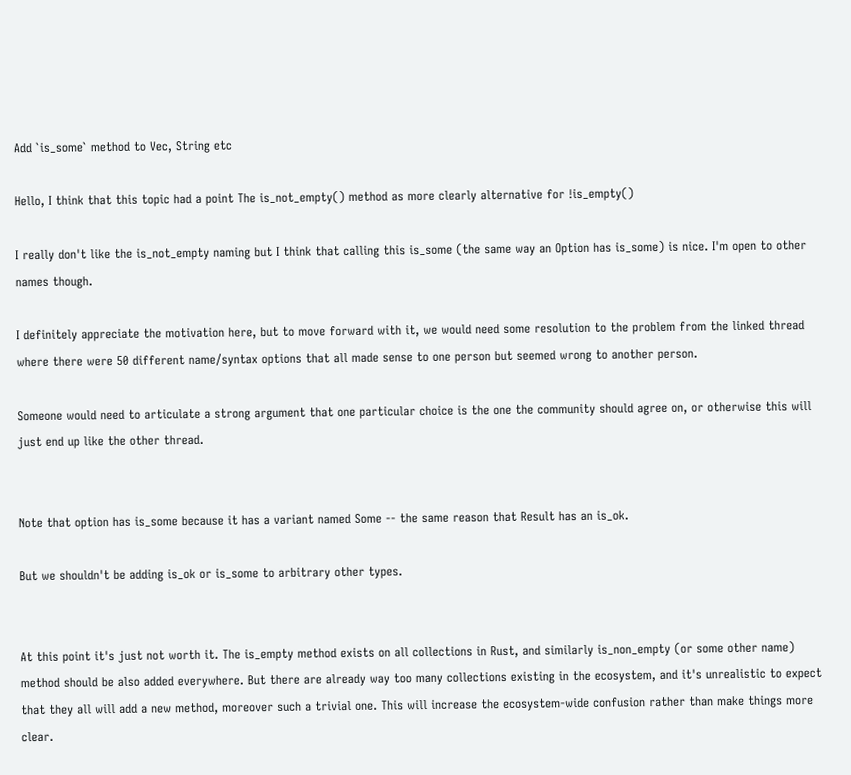Add `is_some` method to Vec, String etc

Hello, I think that this topic had a point The is_not_empty() method as more clearly alternative for !is_empty()

I really don't like the is_not_empty naming but I think that calling this is_some (the same way an Option has is_some) is nice. I'm open to other names though.

I definitely appreciate the motivation here, but to move forward with it, we would need some resolution to the problem from the linked thread where there were 50 different name/syntax options that all made sense to one person but seemed wrong to another person.

Someone would need to articulate a strong argument that one particular choice is the one the community should agree on, or otherwise this will just end up like the other thread.


Note that option has is_some because it has a variant named Some -- the same reason that Result has an is_ok.

But we shouldn't be adding is_ok or is_some to arbitrary other types.


At this point it's just not worth it. The is_empty method exists on all collections in Rust, and similarly is_non_empty (or some other name) method should be also added everywhere. But there are already way too many collections existing in the ecosystem, and it's unrealistic to expect that they all will add a new method, moreover such a trivial one. This will increase the ecosystem-wide confusion rather than make things more clear.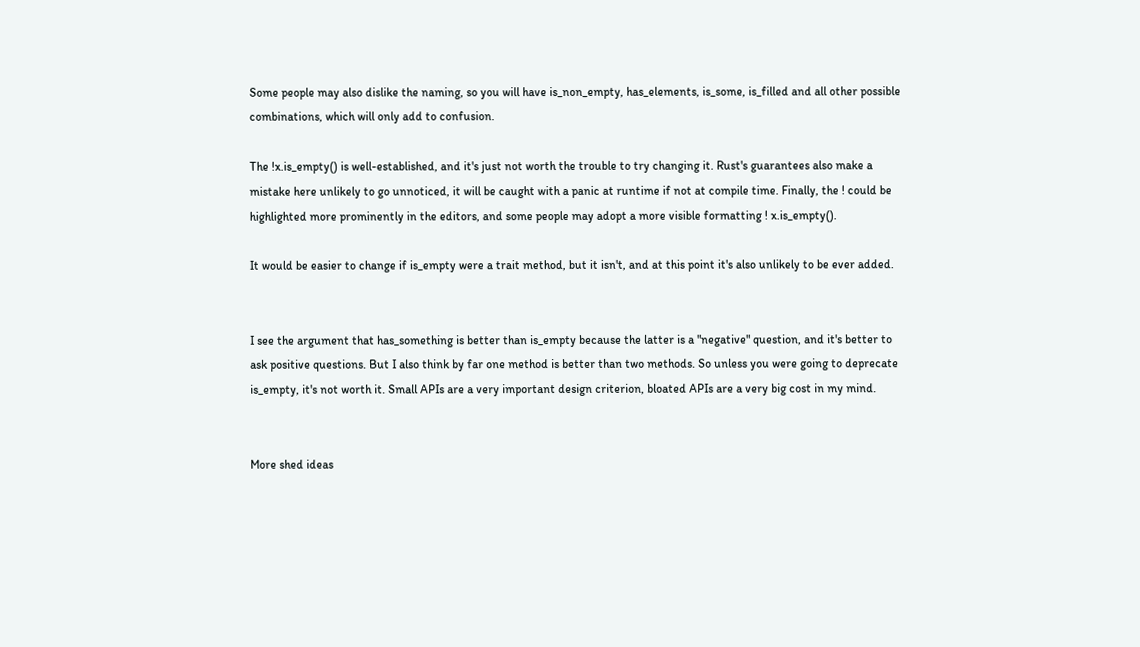Some people may also dislike the naming, so you will have is_non_empty, has_elements, is_some, is_filled and all other possible combinations, which will only add to confusion.

The !x.is_empty() is well-established, and it's just not worth the trouble to try changing it. Rust's guarantees also make a mistake here unlikely to go unnoticed, it will be caught with a panic at runtime if not at compile time. Finally, the ! could be highlighted more prominently in the editors, and some people may adopt a more visible formatting ! x.is_empty().

It would be easier to change if is_empty were a trait method, but it isn't, and at this point it's also unlikely to be ever added.


I see the argument that has_something is better than is_empty because the latter is a "negative" question, and it's better to ask positive questions. But I also think by far one method is better than two methods. So unless you were going to deprecate is_empty, it's not worth it. Small APIs are a very important design criterion, bloated APIs are a very big cost in my mind.


More shed ideas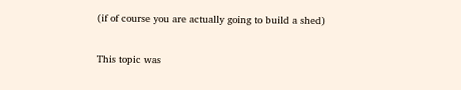(if of course you are actually going to build a shed)

This topic was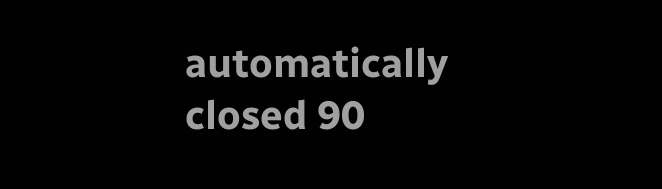automatically closed 90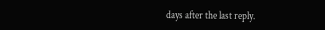days after the last reply.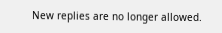New replies are no longer allowed.